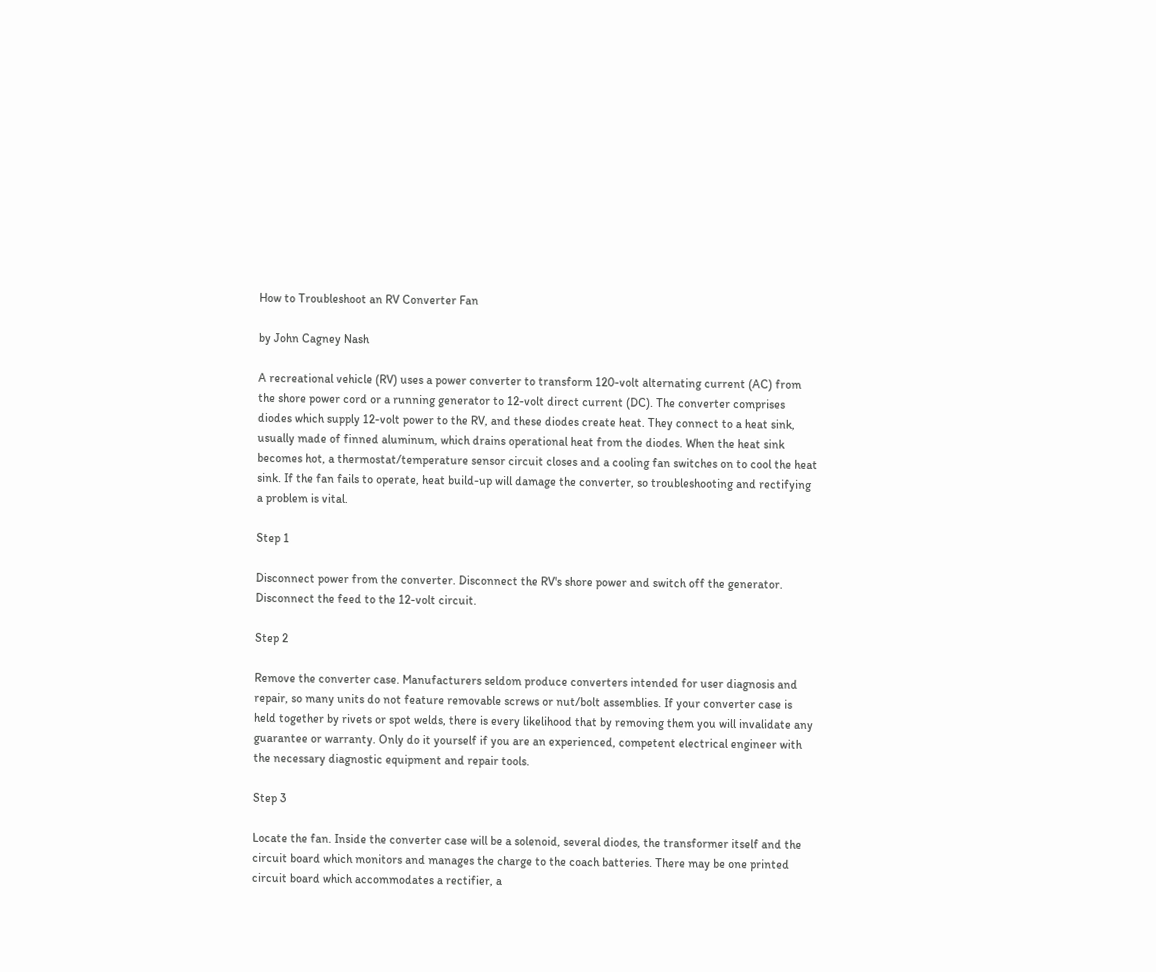How to Troubleshoot an RV Converter Fan

by John Cagney Nash

A recreational vehicle (RV) uses a power converter to transform 120-volt alternating current (AC) from the shore power cord or a running generator to 12-volt direct current (DC). The converter comprises diodes which supply 12-volt power to the RV, and these diodes create heat. They connect to a heat sink, usually made of finned aluminum, which drains operational heat from the diodes. When the heat sink becomes hot, a thermostat/temperature sensor circuit closes and a cooling fan switches on to cool the heat sink. If the fan fails to operate, heat build-up will damage the converter, so troubleshooting and rectifying a problem is vital.

Step 1

Disconnect power from the converter. Disconnect the RV's shore power and switch off the generator. Disconnect the feed to the 12-volt circuit.

Step 2

Remove the converter case. Manufacturers seldom produce converters intended for user diagnosis and repair, so many units do not feature removable screws or nut/bolt assemblies. If your converter case is held together by rivets or spot welds, there is every likelihood that by removing them you will invalidate any guarantee or warranty. Only do it yourself if you are an experienced, competent electrical engineer with the necessary diagnostic equipment and repair tools.

Step 3

Locate the fan. Inside the converter case will be a solenoid, several diodes, the transformer itself and the circuit board which monitors and manages the charge to the coach batteries. There may be one printed circuit board which accommodates a rectifier, a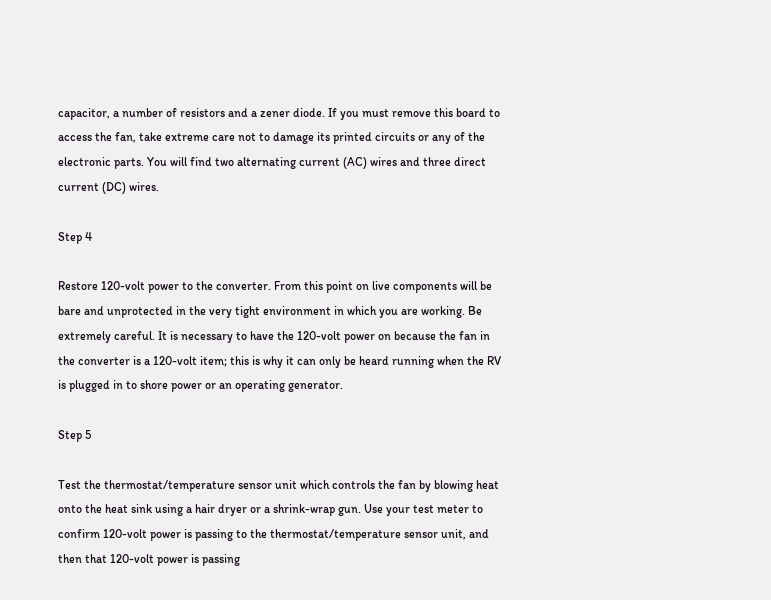capacitor, a number of resistors and a zener diode. If you must remove this board to access the fan, take extreme care not to damage its printed circuits or any of the electronic parts. You will find two alternating current (AC) wires and three direct current (DC) wires.

Step 4

Restore 120-volt power to the converter. From this point on live components will be bare and unprotected in the very tight environment in which you are working. Be extremely careful. It is necessary to have the 120-volt power on because the fan in the converter is a 120-volt item; this is why it can only be heard running when the RV is plugged in to shore power or an operating generator.

Step 5

Test the thermostat/temperature sensor unit which controls the fan by blowing heat onto the heat sink using a hair dryer or a shrink-wrap gun. Use your test meter to confirm 120-volt power is passing to the thermostat/temperature sensor unit, and then that 120-volt power is passing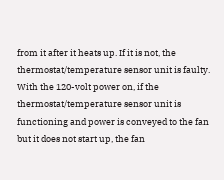from it after it heats up. If it is not, the thermostat/temperature sensor unit is faulty. With the 120-volt power on, if the thermostat/temperature sensor unit is functioning and power is conveyed to the fan but it does not start up, the fan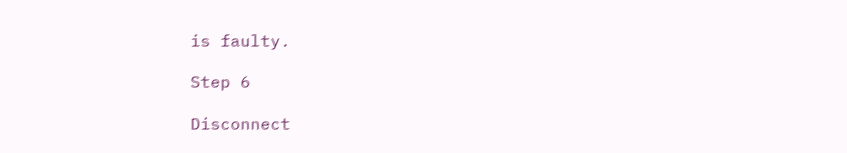is faulty.

Step 6

Disconnect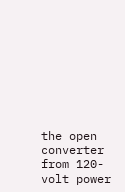the open converter from 120-volt power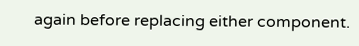again before replacing either component.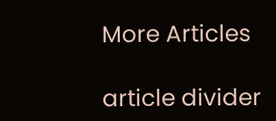More Articles

article divider